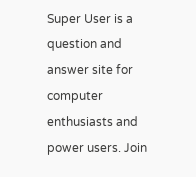Super User is a question and answer site for computer enthusiasts and power users. Join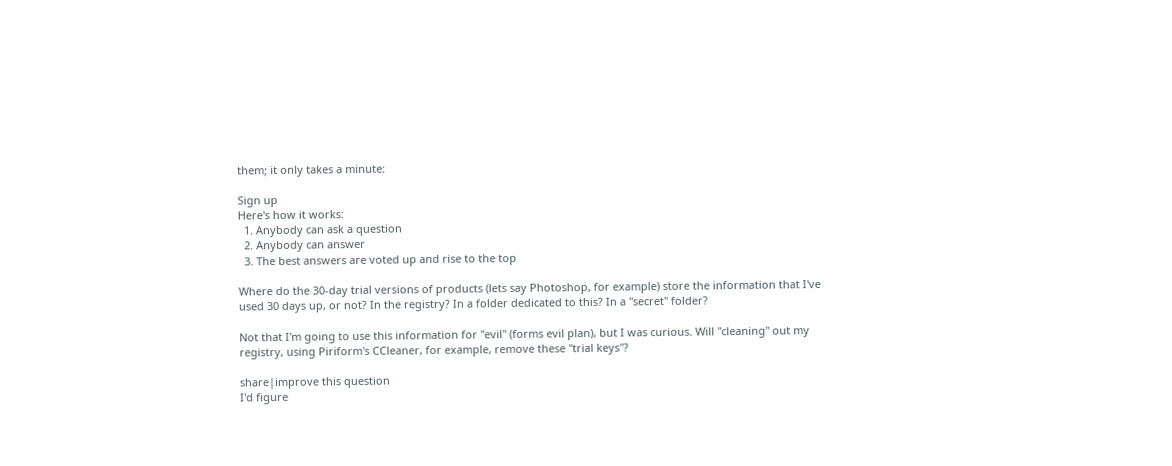them; it only takes a minute:

Sign up
Here's how it works:
  1. Anybody can ask a question
  2. Anybody can answer
  3. The best answers are voted up and rise to the top

Where do the 30-day trial versions of products (lets say Photoshop, for example) store the information that I've used 30 days up, or not? In the registry? In a folder dedicated to this? In a "secret" folder?

Not that I'm going to use this information for "evil" (forms evil plan), but I was curious. Will "cleaning" out my registry, using Piriform's CCleaner, for example, remove these "trial keys"?

share|improve this question
I'd figure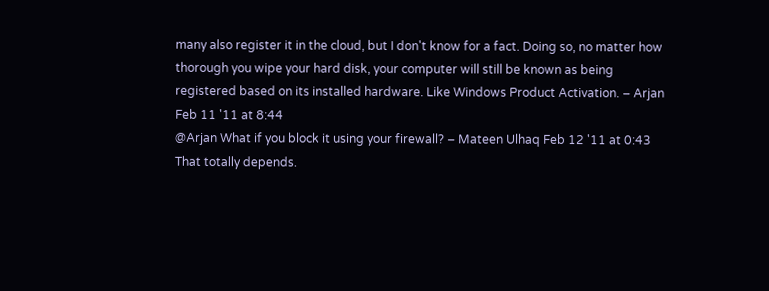many also register it in the cloud, but I don't know for a fact. Doing so, no matter how thorough you wipe your hard disk, your computer will still be known as being registered based on its installed hardware. Like Windows Product Activation. – Arjan Feb 11 '11 at 8:44
@Arjan What if you block it using your firewall? – Mateen Ulhaq Feb 12 '11 at 0:43
That totally depends.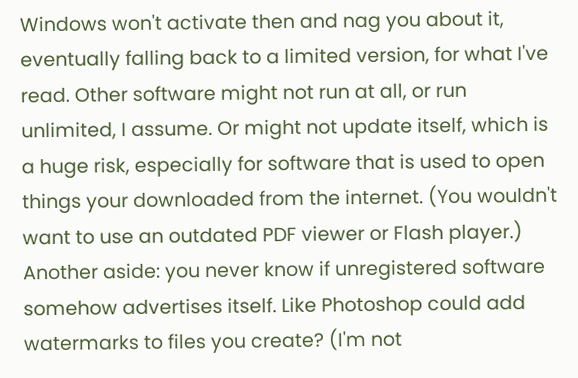Windows won't activate then and nag you about it, eventually falling back to a limited version, for what I've read. Other software might not run at all, or run unlimited, I assume. Or might not update itself, which is a huge risk, especially for software that is used to open things your downloaded from the internet. (You wouldn't want to use an outdated PDF viewer or Flash player.) Another aside: you never know if unregistered software somehow advertises itself. Like Photoshop could add watermarks to files you create? (I'm not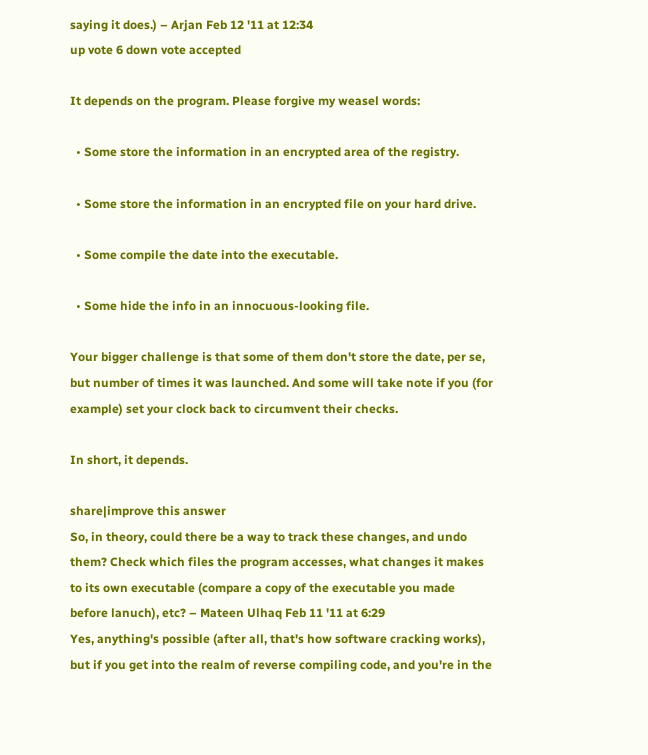saying it does.) – Arjan Feb 12 '11 at 12:34
up vote 6 down vote accepted

It depends on the program. Please forgive my weasel words:

  • Some store the information in an encrypted area of the registry.

  • Some store the information in an encrypted file on your hard drive.

  • Some compile the date into the executable.

  • Some hide the info in an innocuous-looking file.

Your bigger challenge is that some of them don't store the date, per se, but number of times it was launched. And some will take note if you (for example) set your clock back to circumvent their checks.

In short, it depends.

share|improve this answer
So, in theory, could there be a way to track these changes, and undo them? Check which files the program accesses, what changes it makes to its own executable (compare a copy of the executable you made before lanuch), etc? – Mateen Ulhaq Feb 11 '11 at 6:29
Yes, anything's possible (after all, that's how software cracking works), but if you get into the realm of reverse compiling code, and you're in the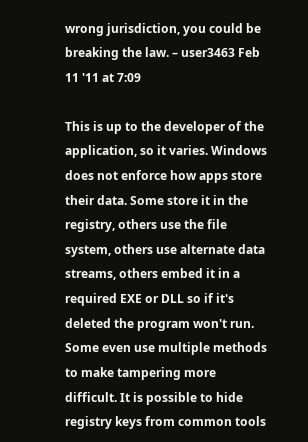wrong jurisdiction, you could be breaking the law. – user3463 Feb 11 '11 at 7:09

This is up to the developer of the application, so it varies. Windows does not enforce how apps store their data. Some store it in the registry, others use the file system, others use alternate data streams, others embed it in a required EXE or DLL so if it's deleted the program won't run. Some even use multiple methods to make tampering more difficult. It is possible to hide registry keys from common tools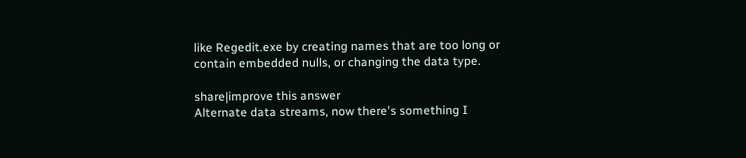like Regedit.exe by creating names that are too long or contain embedded nulls, or changing the data type.

share|improve this answer
Alternate data streams, now there's something I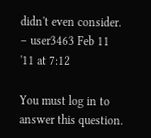didn't even consider. – user3463 Feb 11 '11 at 7:12

You must log in to answer this question.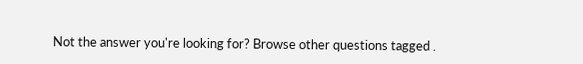Not the answer you're looking for? Browse other questions tagged .